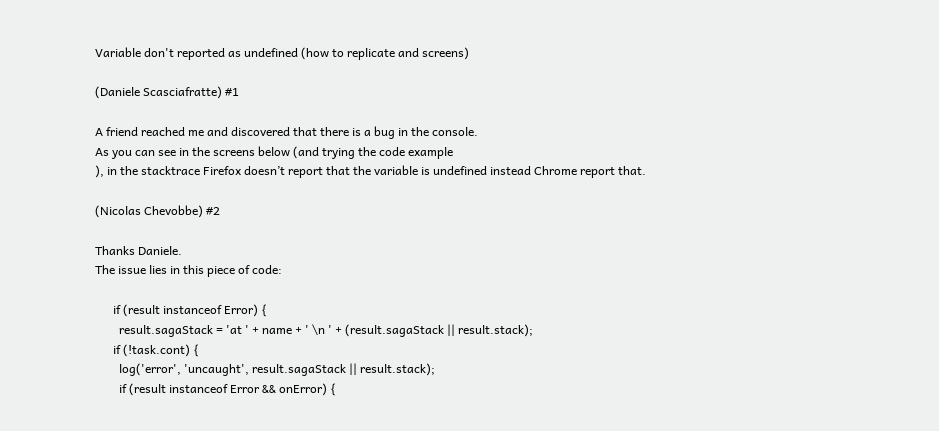Variable don't reported as undefined (how to replicate and screens)

(Daniele Scasciafratte) #1

A friend reached me and discovered that there is a bug in the console.
As you can see in the screens below (and trying the code example
), in the stacktrace Firefox doesn’t report that the variable is undefined instead Chrome report that.

(Nicolas Chevobbe) #2

Thanks Daniele.
The issue lies in this piece of code:

      if (result instanceof Error) {
        result.sagaStack = 'at ' + name + ' \n ' + (result.sagaStack || result.stack);
      if (!task.cont) {
        log('error', 'uncaught', result.sagaStack || result.stack);
        if (result instanceof Error && onError) {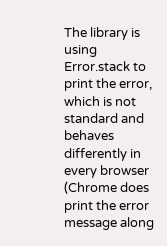The library is using Error.stack to print the error, which is not standard and behaves differently in every browser (Chrome does print the error message along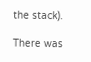the stack).

There was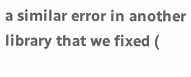a similar error in another library that we fixed (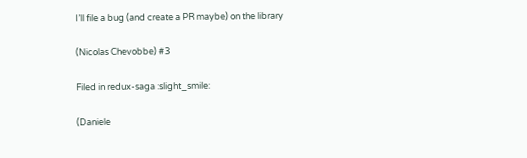I’ll file a bug (and create a PR maybe) on the library

(Nicolas Chevobbe) #3

Filed in redux-saga :slight_smile:

(Daniele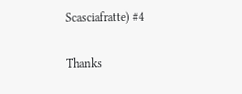Scasciafratte) #4

Thanks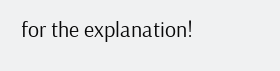for the explanation!